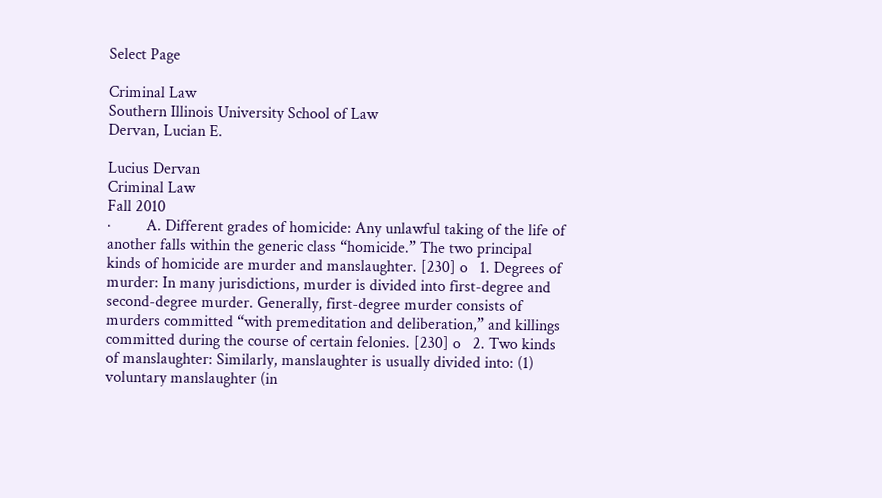Select Page

Criminal Law
Southern Illinois University School of Law
Dervan, Lucian E.

Lucius Dervan
Criminal Law
Fall 2010
·         A. Different grades of homicide: Any unlawful taking of the life of another falls within the generic class “homicide.” The two principal kinds of homicide are murder and manslaughter. [230] o   1. Degrees of murder: In many jurisdictions, murder is divided into first-degree and second-degree murder. Generally, first-degree murder consists of murders committed “with premeditation and deliberation,” and killings committed during the course of certain felonies. [230] o   2. Two kinds of manslaughter: Similarly, manslaughter is usually divided into: (1) voluntary manslaughter (in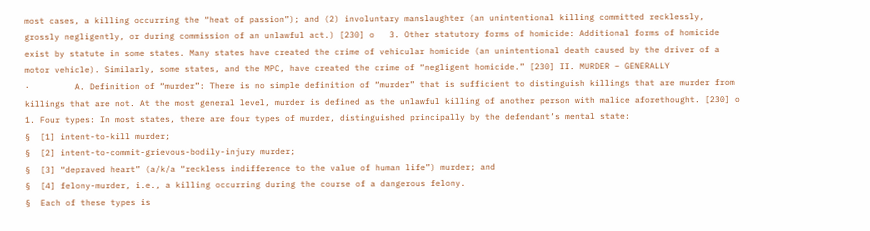most cases, a killing occurring the “heat of passion”); and (2) involuntary manslaughter (an unintentional killing committed recklessly, grossly negligently, or during commission of an unlawful act.) [230] o   3. Other statutory forms of homicide: Additional forms of homicide exist by statute in some states. Many states have created the crime of vehicular homicide (an unintentional death caused by the driver of a motor vehicle). Similarly, some states, and the MPC, have created the crime of “negligent homicide.” [230] II. MURDER – GENERALLY
·         A. Definition of “murder”: There is no simple definition of “murder” that is sufficient to distinguish killings that are murder from killings that are not. At the most general level, murder is defined as the unlawful killing of another person with malice aforethought. [230] o   1. Four types: In most states, there are four types of murder, distinguished principally by the defendant’s mental state:
§  [1] intent-to-kill murder;
§  [2] intent-to-commit-grievous-bodily-injury murder;
§  [3] “depraved heart” (a/k/a “reckless indifference to the value of human life”) murder; and
§  [4] felony-murder, i.e., a killing occurring during the course of a dangerous felony.
§  Each of these types is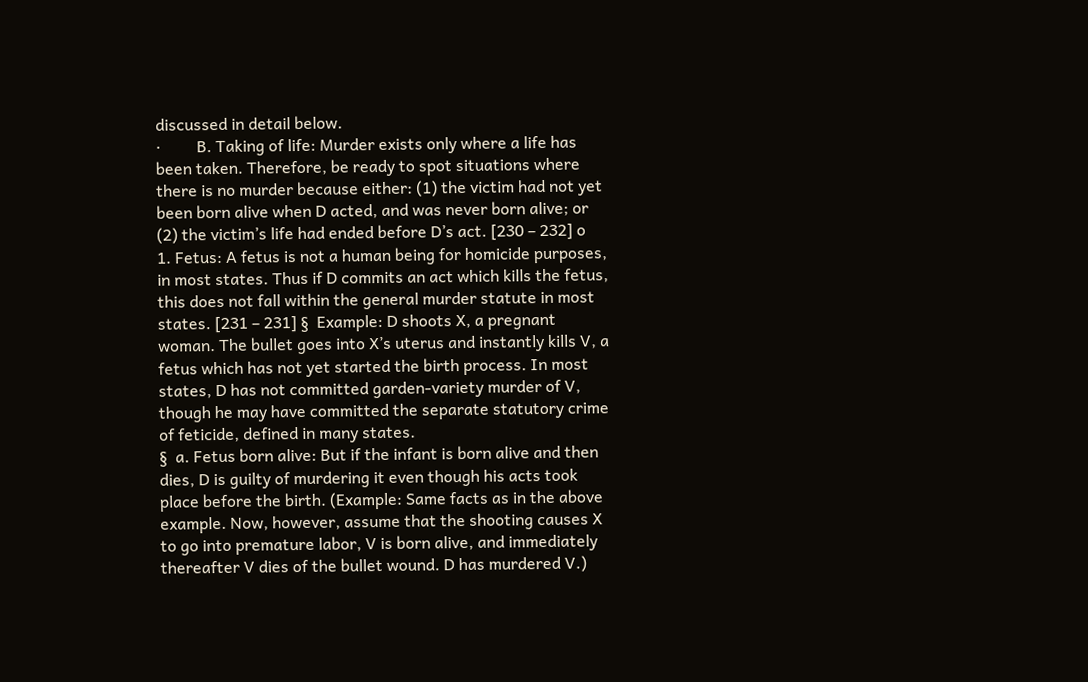discussed in detail below.
·         B. Taking of life: Murder exists only where a life has been taken. Therefore, be ready to spot situations where there is no murder because either: (1) the victim had not yet been born alive when D acted, and was never born alive; or (2) the victim’s life had ended before D’s act. [230 – 232] o   1. Fetus: A fetus is not a human being for homicide purposes, in most states. Thus if D commits an act which kills the fetus, this does not fall within the general murder statute in most states. [231 – 231] §  Example: D shoots X, a pregnant woman. The bullet goes into X’s uterus and instantly kills V, a fetus which has not yet started the birth process. In most states, D has not committed garden-variety murder of V, though he may have committed the separate statutory crime of feticide, defined in many states.
§  a. Fetus born alive: But if the infant is born alive and then dies, D is guilty of murdering it even though his acts took place before the birth. (Example: Same facts as in the above example. Now, however, assume that the shooting causes X to go into premature labor, V is born alive, and immediately thereafter V dies of the bullet wound. D has murdered V.)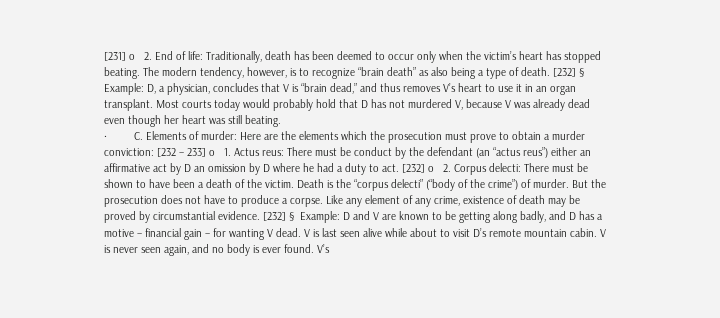[231] o   2. End of life: Traditionally, death has been deemed to occur only when the victim’s heart has stopped beating. The modern tendency, however, is to recognize “brain death” as also being a type of death. [232] §  Example: D, a physician, concludes that V is “brain dead,” and thus removes V’s heart to use it in an organ transplant. Most courts today would probably hold that D has not murdered V, because V was already dead even though her heart was still beating.
·         C. Elements of murder: Here are the elements which the prosecution must prove to obtain a murder conviction: [232 – 233] o   1. Actus reus: There must be conduct by the defendant (an “actus reus”) either an affirmative act by D an omission by D where he had a duty to act. [232] o   2. Corpus delecti: There must be shown to have been a death of the victim. Death is the “corpus delecti” (“body of the crime”) of murder. But the prosecution does not have to produce a corpse. Like any element of any crime, existence of death may be proved by circumstantial evidence. [232] §  Example: D and V are known to be getting along badly, and D has a motive – financial gain – for wanting V dead. V is last seen alive while about to visit D’s remote mountain cabin. V is never seen again, and no body is ever found. V’s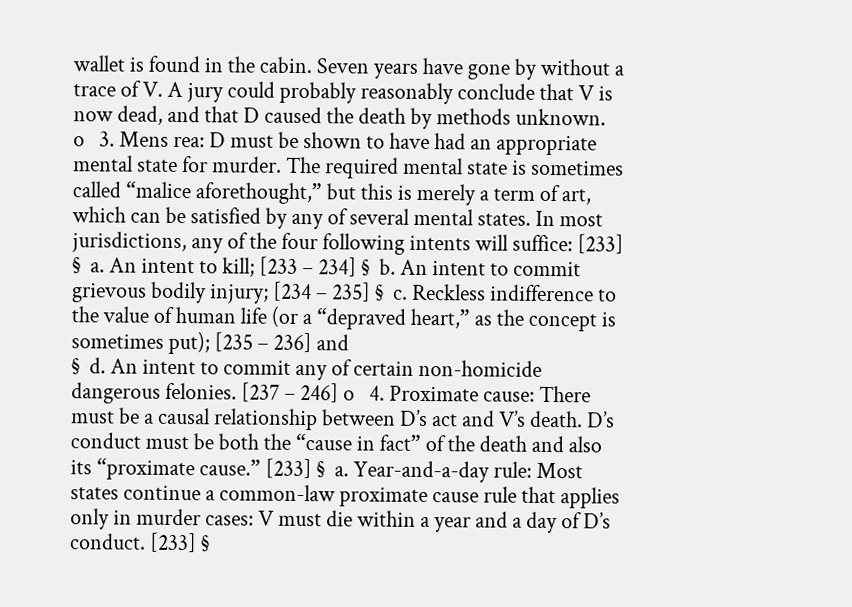wallet is found in the cabin. Seven years have gone by without a trace of V. A jury could probably reasonably conclude that V is now dead, and that D caused the death by methods unknown.
o   3. Mens rea: D must be shown to have had an appropriate mental state for murder. The required mental state is sometimes called “malice aforethought,” but this is merely a term of art, which can be satisfied by any of several mental states. In most jurisdictions, any of the four following intents will suffice: [233] §  a. An intent to kill; [233 – 234] §  b. An intent to commit grievous bodily injury; [234 – 235] §  c. Reckless indifference to the value of human life (or a “depraved heart,” as the concept is sometimes put); [235 – 236] and
§  d. An intent to commit any of certain non-homicide dangerous felonies. [237 – 246] o   4. Proximate cause: There must be a causal relationship between D’s act and V’s death. D’s conduct must be both the “cause in fact” of the death and also its “proximate cause.” [233] §  a. Year-and-a-day rule: Most states continue a common-law proximate cause rule that applies only in murder cases: V must die within a year and a day of D’s conduct. [233] §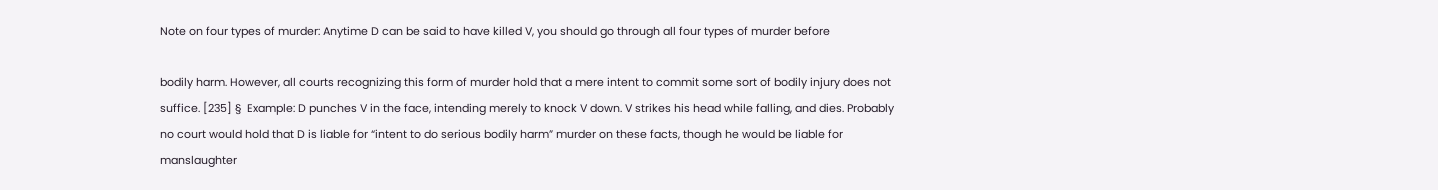Note on four types of murder: Anytime D can be said to have killed V, you should go through all four types of murder before

bodily harm. However, all courts recognizing this form of murder hold that a mere intent to commit some sort of bodily injury does not suffice. [235] §  Example: D punches V in the face, intending merely to knock V down. V strikes his head while falling, and dies. Probably no court would hold that D is liable for “intent to do serious bodily harm” murder on these facts, though he would be liable for manslaughter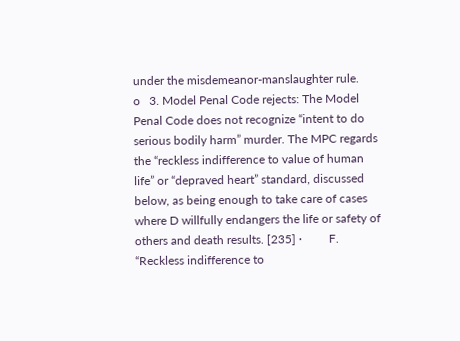under the misdemeanor-manslaughter rule.
o   3. Model Penal Code rejects: The Model Penal Code does not recognize “intent to do serious bodily harm” murder. The MPC regards the “reckless indifference to value of human life” or “depraved heart” standard, discussed below, as being enough to take care of cases where D willfully endangers the life or safety of others and death results. [235] ·         F. “Reckless indifference to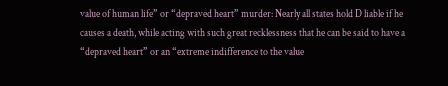value of human life” or “depraved heart” murder: Nearly all states hold D liable if he causes a death, while acting with such great recklessness that he can be said to have a “depraved heart” or an “extreme indifference to the value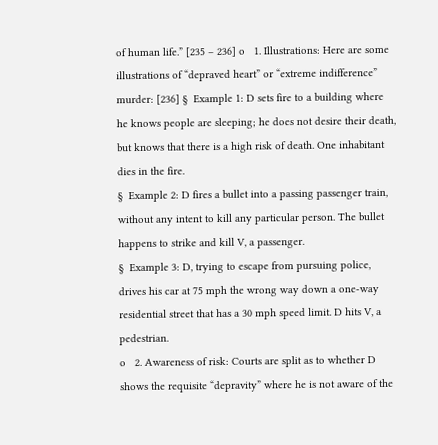of human life.” [235 – 236] o   1. Illustrations: Here are some illustrations of “depraved heart” or “extreme indifference” murder: [236] §  Example 1: D sets fire to a building where he knows people are sleeping; he does not desire their death, but knows that there is a high risk of death. One inhabitant dies in the fire.
§  Example 2: D fires a bullet into a passing passenger train, without any intent to kill any particular person. The bullet happens to strike and kill V, a passenger.
§  Example 3: D, trying to escape from pursuing police, drives his car at 75 mph the wrong way down a one-way residential street that has a 30 mph speed limit. D hits V, a pedestrian.
o   2. Awareness of risk: Courts are split as to whether D shows the requisite “depravity” where he is not aware of the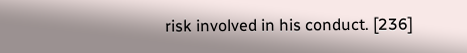risk involved in his conduct. [236]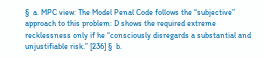§  a. MPC view: The Model Penal Code follows the “subjective” approach to this problem: D shows the required extreme recklessness only if he “consciously disregards a substantial and unjustifiable risk.” [236] §  b.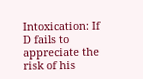Intoxication: If D fails to appreciate the risk of his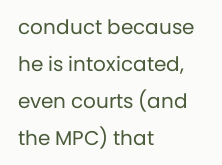conduct because he is intoxicated, even courts (and the MPC) that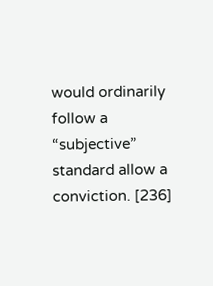would ordinarily follow a “subjective” standard allow a conviction. [236]